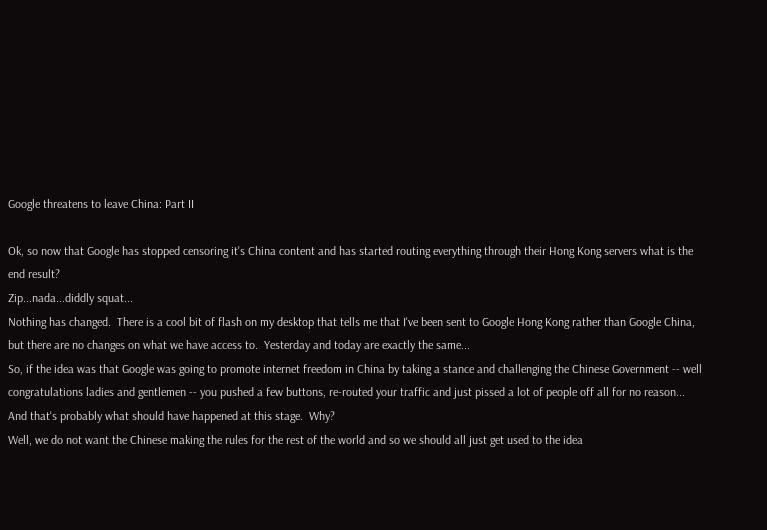Google threatens to leave China: Part II

Ok, so now that Google has stopped censoring it's China content and has started routing everything through their Hong Kong servers what is the end result?
Zip...nada...diddly squat...
Nothing has changed.  There is a cool bit of flash on my desktop that tells me that I've been sent to Google Hong Kong rather than Google China, but there are no changes on what we have access to.  Yesterday and today are exactly the same...
So, if the idea was that Google was going to promote internet freedom in China by taking a stance and challenging the Chinese Government -- well congratulations ladies and gentlemen -- you pushed a few buttons, re-routed your traffic and just pissed a lot of people off all for no reason...
And that's probably what should have happened at this stage.  Why?
Well, we do not want the Chinese making the rules for the rest of the world and so we should all just get used to the idea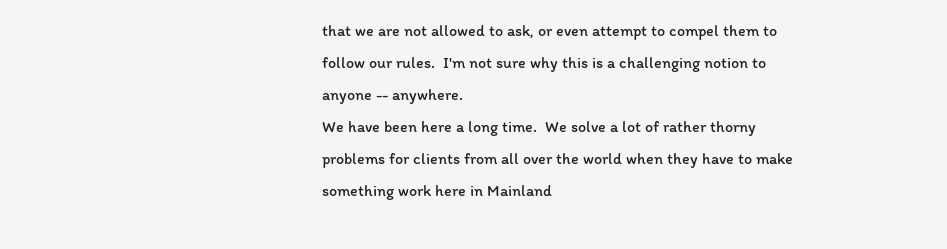that we are not allowed to ask, or even attempt to compel them to follow our rules.  I'm not sure why this is a challenging notion to anyone -- anywhere.
We have been here a long time.  We solve a lot of rather thorny problems for clients from all over the world when they have to make something work here in Mainland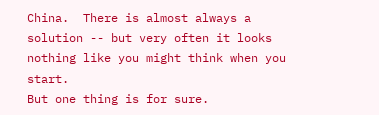China.  There is almost always a solution -- but very often it looks nothing like you might think when you start.
But one thing is for sure.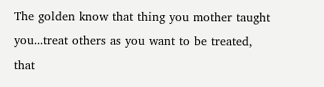The golden know that thing you mother taught you...treat others as you want to be treated, that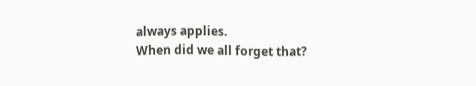always applies.
When did we all forget that?